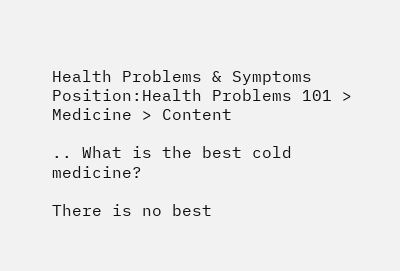Health Problems & Symptoms
Position:Health Problems 101 > Medicine > Content

.. What is the best cold medicine?

There is no best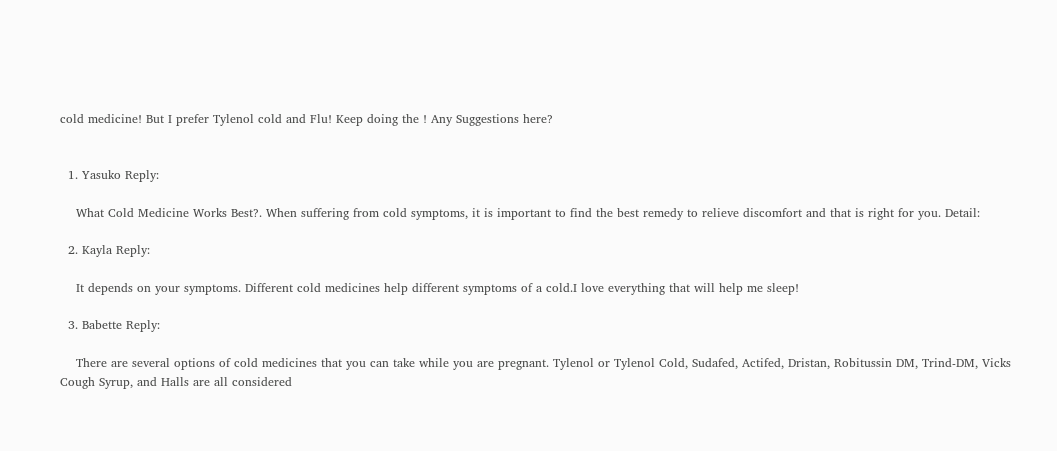cold medicine! But I prefer Tylenol cold and Flu! Keep doing the ! Any Suggestions here?


  1. Yasuko Reply:

    What Cold Medicine Works Best?. When suffering from cold symptoms, it is important to find the best remedy to relieve discomfort and that is right for you. Detail:

  2. Kayla Reply:

    It depends on your symptoms. Different cold medicines help different symptoms of a cold.I love everything that will help me sleep!

  3. Babette Reply:

    There are several options of cold medicines that you can take while you are pregnant. Tylenol or Tylenol Cold, Sudafed, Actifed, Dristan, Robitussin DM, Trind-DM, Vicks Cough Syrup, and Halls are all considered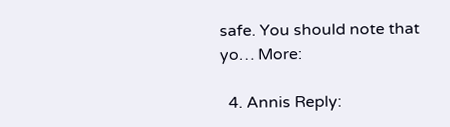safe. You should note that yo… More:

  4. Annis Reply: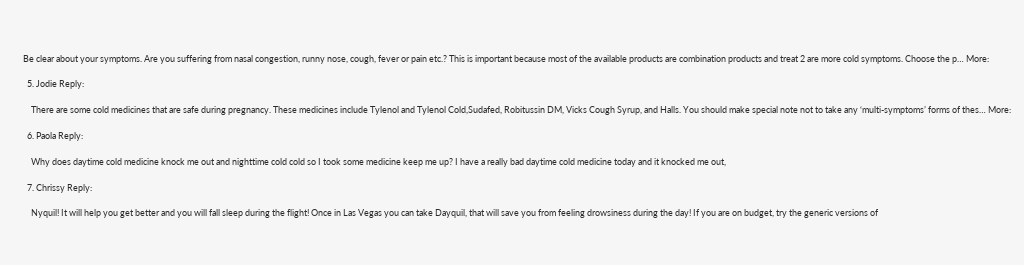Be clear about your symptoms. Are you suffering from nasal congestion, runny nose, cough, fever or pain etc.? This is important because most of the available products are combination products and treat 2 are more cold symptoms. Choose the p… More:

  5. Jodie Reply:

    There are some cold medicines that are safe during pregnancy. These medicines include Tylenol and Tylenol Cold,Sudafed, Robitussin DM, Vicks Cough Syrup, and Halls. You should make special note not to take any ‘multi-symptoms’ forms of thes… More:

  6. Paola Reply:

    Why does daytime cold medicine knock me out and nighttime cold cold so I took some medicine keep me up? I have a really bad daytime cold medicine today and it knocked me out,

  7. Chrissy Reply:

    Nyquil! It will help you get better and you will fall sleep during the flight! Once in Las Vegas you can take Dayquil, that will save you from feeling drowsiness during the day! If you are on budget, try the generic versions of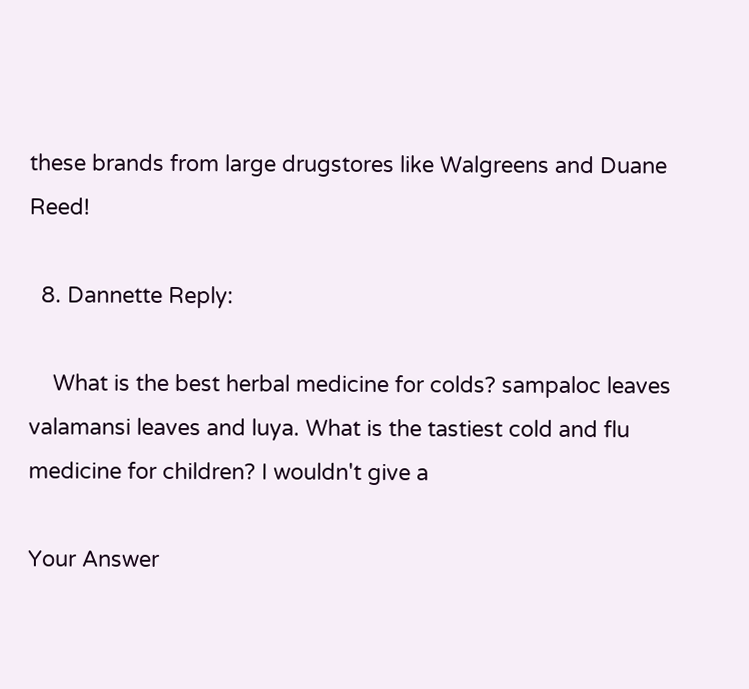these brands from large drugstores like Walgreens and Duane Reed!

  8. Dannette Reply:

    What is the best herbal medicine for colds? sampaloc leaves valamansi leaves and luya. What is the tastiest cold and flu medicine for children? I wouldn't give a

Your Answer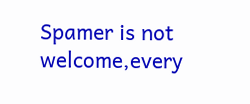Spamer is not welcome,every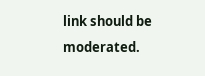link should be moderated.